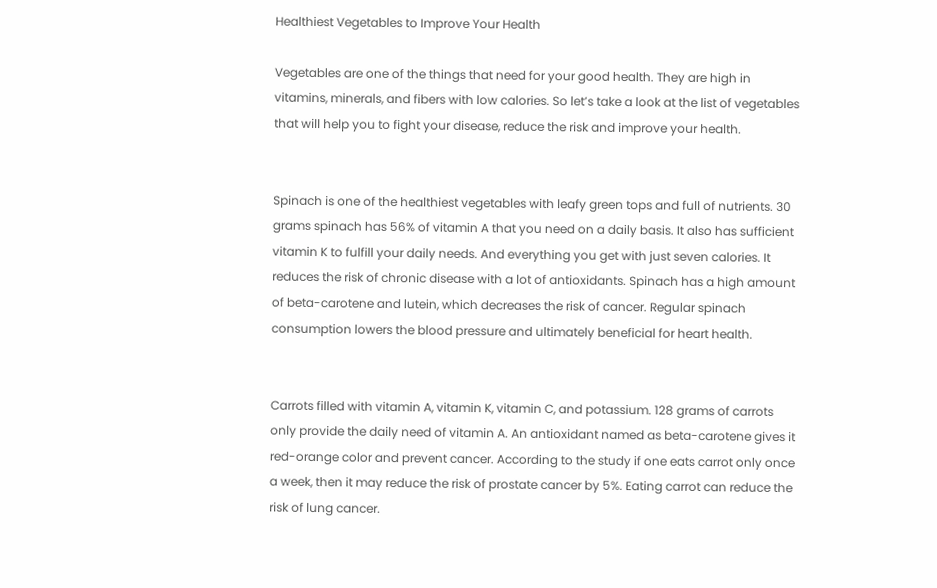Healthiest Vegetables to Improve Your Health

Vegetables are one of the things that need for your good health. They are high in vitamins, minerals, and fibers with low calories. So let’s take a look at the list of vegetables that will help you to fight your disease, reduce the risk and improve your health.


Spinach is one of the healthiest vegetables with leafy green tops and full of nutrients. 30 grams spinach has 56% of vitamin A that you need on a daily basis. It also has sufficient vitamin K to fulfill your daily needs. And everything you get with just seven calories. It reduces the risk of chronic disease with a lot of antioxidants. Spinach has a high amount of beta-carotene and lutein, which decreases the risk of cancer. Regular spinach consumption lowers the blood pressure and ultimately beneficial for heart health.


Carrots filled with vitamin A, vitamin K, vitamin C, and potassium. 128 grams of carrots only provide the daily need of vitamin A. An antioxidant named as beta-carotene gives it red-orange color and prevent cancer. According to the study if one eats carrot only once a week, then it may reduce the risk of prostate cancer by 5%. Eating carrot can reduce the risk of lung cancer.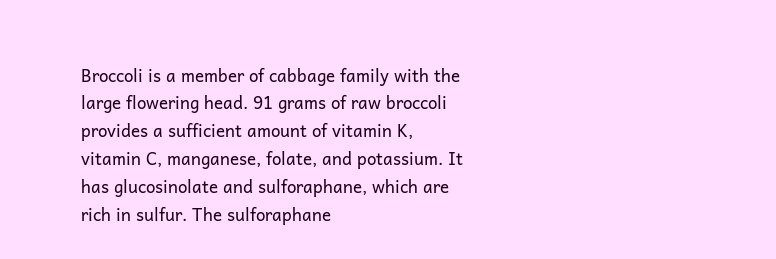Broccoli is a member of cabbage family with the large flowering head. 91 grams of raw broccoli provides a sufficient amount of vitamin K, vitamin C, manganese, folate, and potassium. It has glucosinolate and sulforaphane, which are rich in sulfur. The sulforaphane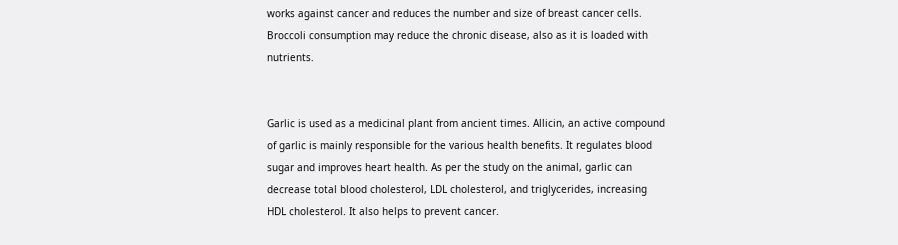works against cancer and reduces the number and size of breast cancer cells. Broccoli consumption may reduce the chronic disease, also as it is loaded with nutrients.


Garlic is used as a medicinal plant from ancient times. Allicin, an active compound of garlic is mainly responsible for the various health benefits. It regulates blood sugar and improves heart health. As per the study on the animal, garlic can decrease total blood cholesterol, LDL cholesterol, and triglycerides, increasing HDL cholesterol. It also helps to prevent cancer.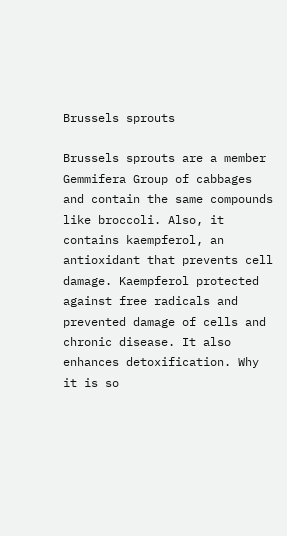Brussels sprouts

Brussels sprouts are a member Gemmifera Group of cabbages and contain the same compounds like broccoli. Also, it contains kaempferol, an antioxidant that prevents cell damage. Kaempferol protected against free radicals and prevented damage of cells and chronic disease. It also enhances detoxification. Why it is so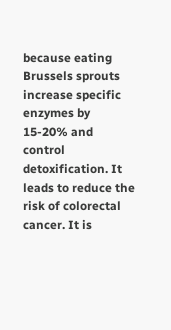because eating Brussels sprouts increase specific enzymes by 15-20% and control detoxification. It leads to reduce the risk of colorectal cancer. It is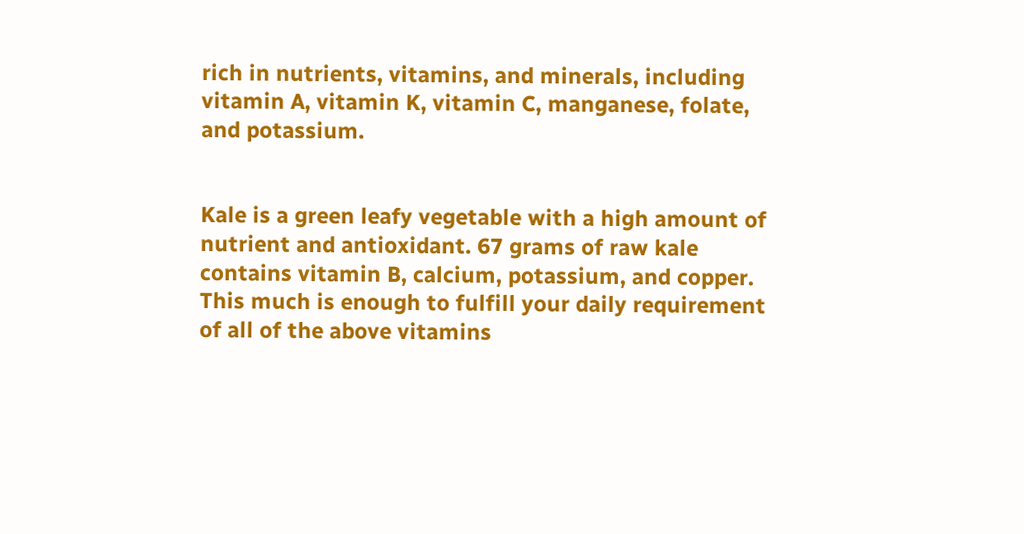rich in nutrients, vitamins, and minerals, including vitamin A, vitamin K, vitamin C, manganese, folate, and potassium.


Kale is a green leafy vegetable with a high amount of nutrient and antioxidant. 67 grams of raw kale contains vitamin B, calcium, potassium, and copper. This much is enough to fulfill your daily requirement of all of the above vitamins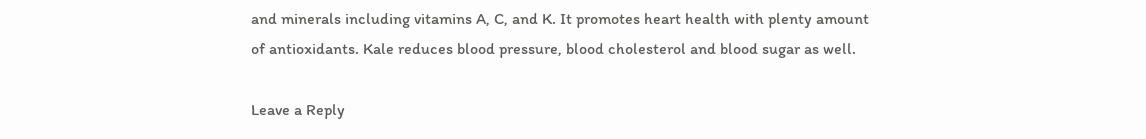and minerals including vitamins A, C, and K. It promotes heart health with plenty amount of antioxidants. Kale reduces blood pressure, blood cholesterol and blood sugar as well.

Leave a Reply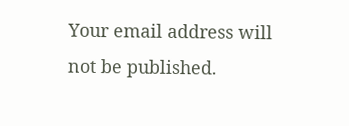Your email address will not be published.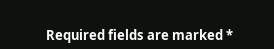Required fields are marked *